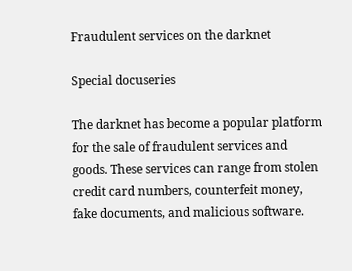Fraudulent services on the darknet

Special docuseries

The darknet has become a popular platform for the sale of fraudulent services and goods. These services can range from stolen credit card numbers, counterfeit money, fake documents, and malicious software.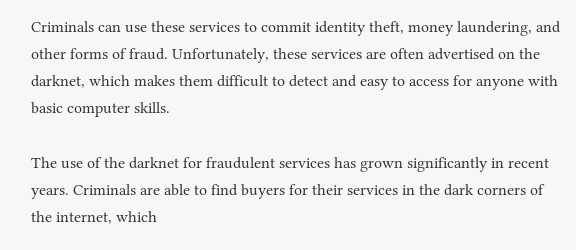Criminals can use these services to commit identity theft, money laundering, and other forms of fraud. Unfortunately, these services are often advertised on the darknet, which makes them difficult to detect and easy to access for anyone with basic computer skills.

The use of the darknet for fraudulent services has grown significantly in recent years. Criminals are able to find buyers for their services in the dark corners of the internet, which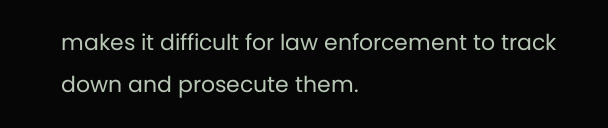makes it difficult for law enforcement to track down and prosecute them.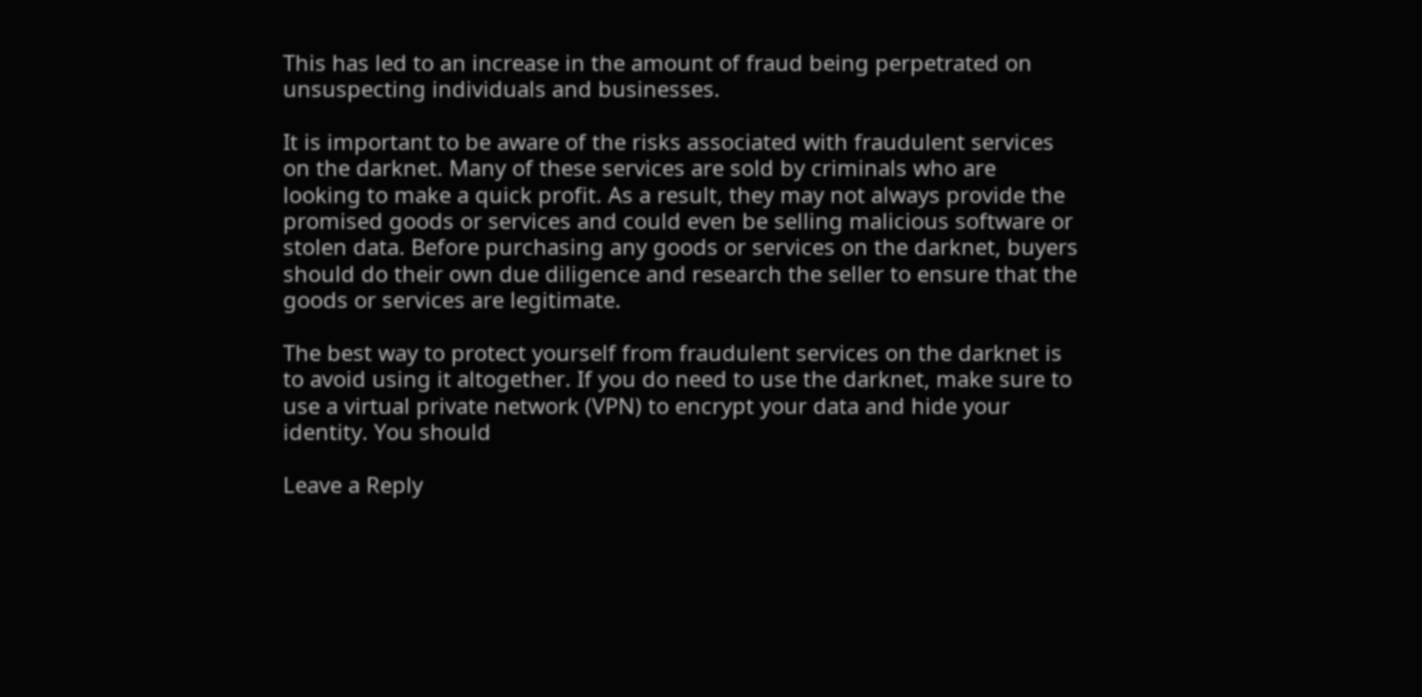This has led to an increase in the amount of fraud being perpetrated on unsuspecting individuals and businesses.

It is important to be aware of the risks associated with fraudulent services on the darknet. Many of these services are sold by criminals who are looking to make a quick profit. As a result, they may not always provide the promised goods or services and could even be selling malicious software or stolen data. Before purchasing any goods or services on the darknet, buyers should do their own due diligence and research the seller to ensure that the goods or services are legitimate.

The best way to protect yourself from fraudulent services on the darknet is to avoid using it altogether. If you do need to use the darknet, make sure to use a virtual private network (VPN) to encrypt your data and hide your identity. You should

Leave a Reply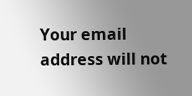Your email address will not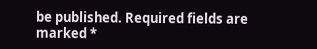be published. Required fields are marked *